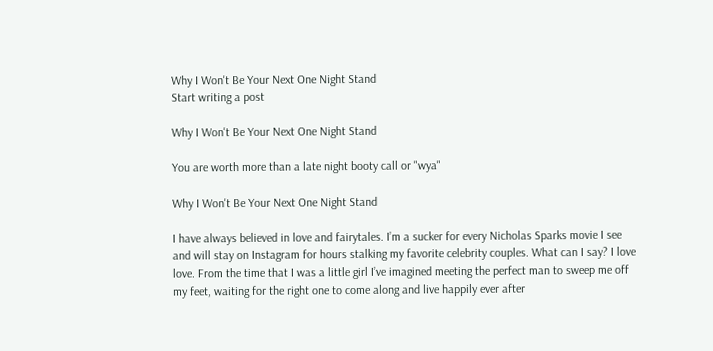Why I Won't Be Your Next One Night Stand
Start writing a post

Why I Won't Be Your Next One Night Stand

You are worth more than a late night booty call or "wya"

Why I Won't Be Your Next One Night Stand

I have always believed in love and fairytales. I’m a sucker for every Nicholas Sparks movie I see and will stay on Instagram for hours stalking my favorite celebrity couples. What can I say? I love love. From the time that I was a little girl I’ve imagined meeting the perfect man to sweep me off my feet, waiting for the right one to come along and live happily ever after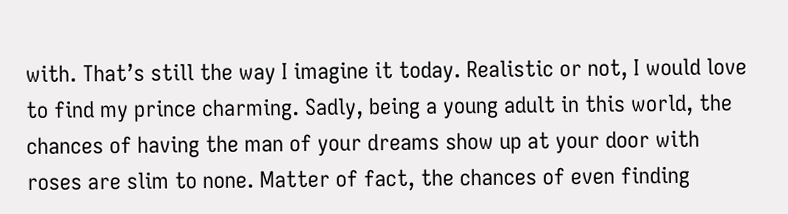with. That’s still the way I imagine it today. Realistic or not, I would love to find my prince charming. Sadly, being a young adult in this world, the chances of having the man of your dreams show up at your door with roses are slim to none. Matter of fact, the chances of even finding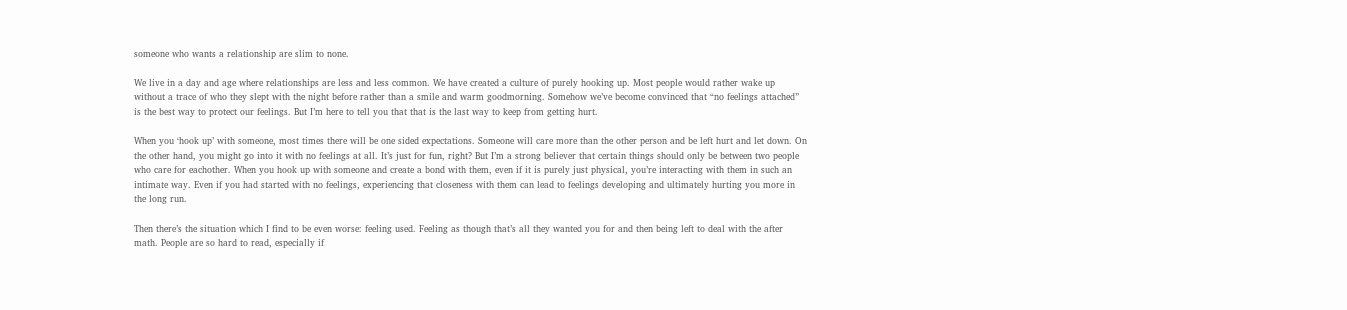someone who wants a relationship are slim to none.

We live in a day and age where relationships are less and less common. We have created a culture of purely hooking up. Most people would rather wake up without a trace of who they slept with the night before rather than a smile and warm goodmorning. Somehow we’ve become convinced that “no feelings attached” is the best way to protect our feelings. But I’m here to tell you that that is the last way to keep from getting hurt.

When you ‘hook up’ with someone, most times there will be one sided expectations. Someone will care more than the other person and be left hurt and let down. On the other hand, you might go into it with no feelings at all. It’s just for fun, right? But I’m a strong believer that certain things should only be between two people who care for eachother. When you hook up with someone and create a bond with them, even if it is purely just physical, you’re interacting with them in such an intimate way. Even if you had started with no feelings, experiencing that closeness with them can lead to feelings developing and ultimately hurting you more in the long run.

Then there’s the situation which I find to be even worse: feeling used. Feeling as though that’s all they wanted you for and then being left to deal with the after math. People are so hard to read, especially if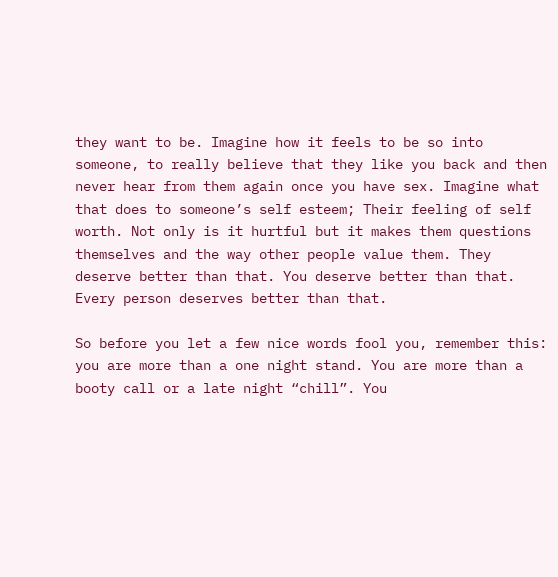they want to be. Imagine how it feels to be so into someone, to really believe that they like you back and then never hear from them again once you have sex. Imagine what that does to someone’s self esteem; Their feeling of self worth. Not only is it hurtful but it makes them questions themselves and the way other people value them. They deserve better than that. You deserve better than that. Every person deserves better than that.

So before you let a few nice words fool you, remember this: you are more than a one night stand. You are more than a booty call or a late night “chill”. You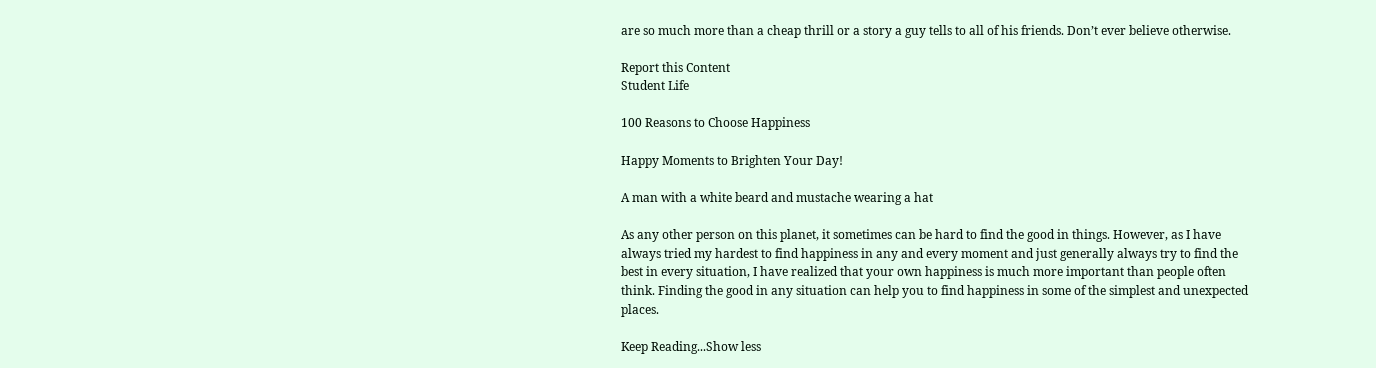are so much more than a cheap thrill or a story a guy tells to all of his friends. Don’t ever believe otherwise.

Report this Content
Student Life

100 Reasons to Choose Happiness

Happy Moments to Brighten Your Day!

A man with a white beard and mustache wearing a hat

As any other person on this planet, it sometimes can be hard to find the good in things. However, as I have always tried my hardest to find happiness in any and every moment and just generally always try to find the best in every situation, I have realized that your own happiness is much more important than people often think. Finding the good in any situation can help you to find happiness in some of the simplest and unexpected places.

Keep Reading...Show less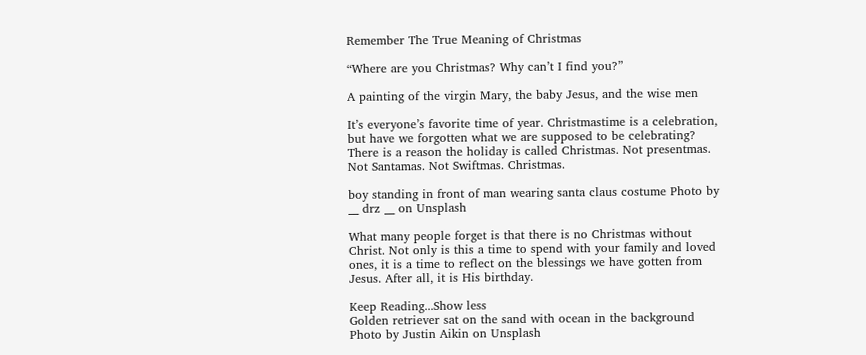Remember The True Meaning of Christmas

“Where are you Christmas? Why can’t I find you?”

A painting of the virgin Mary, the baby Jesus, and the wise men

It’s everyone’s favorite time of year. Christmastime is a celebration, but have we forgotten what we are supposed to be celebrating? There is a reason the holiday is called Christmas. Not presentmas. Not Santamas. Not Swiftmas. Christmas.

boy standing in front of man wearing santa claus costume Photo by __ drz __ on Unsplash

What many people forget is that there is no Christmas without Christ. Not only is this a time to spend with your family and loved ones, it is a time to reflect on the blessings we have gotten from Jesus. After all, it is His birthday.

Keep Reading...Show less
Golden retriever sat on the sand with ocean in the background
Photo by Justin Aikin on Unsplash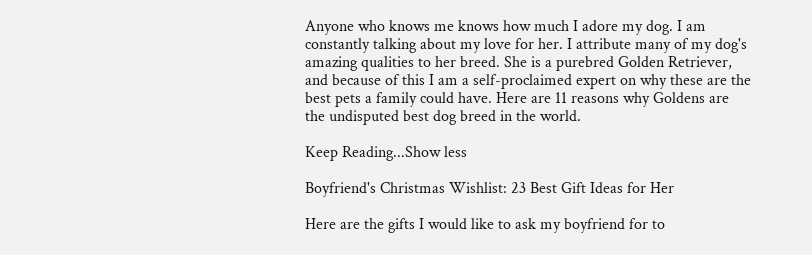Anyone who knows me knows how much I adore my dog. I am constantly talking about my love for her. I attribute many of my dog's amazing qualities to her breed. She is a purebred Golden Retriever, and because of this I am a self-proclaimed expert on why these are the best pets a family could have. Here are 11 reasons why Goldens are the undisputed best dog breed in the world.

Keep Reading...Show less

Boyfriend's Christmas Wishlist: 23 Best Gift Ideas for Her

Here are the gifts I would like to ask my boyfriend for to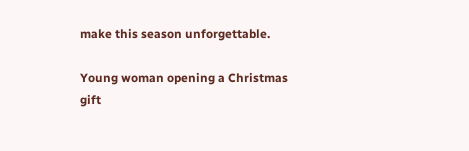make this season unforgettable.

Young woman opening a Christmas gift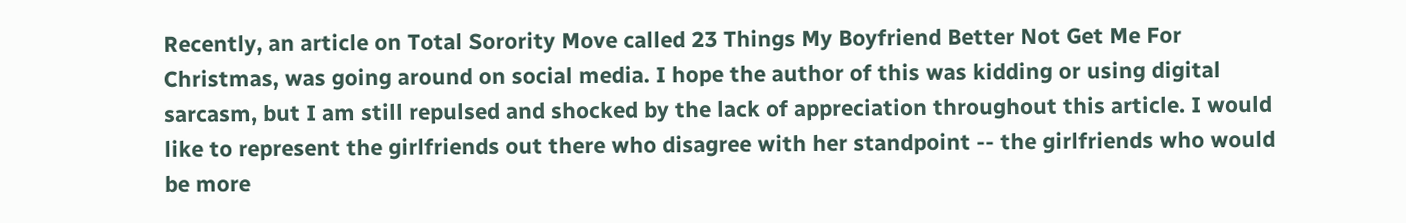Recently, an article on Total Sorority Move called 23 Things My Boyfriend Better Not Get Me For Christmas, was going around on social media. I hope the author of this was kidding or using digital sarcasm, but I am still repulsed and shocked by the lack of appreciation throughout this article. I would like to represent the girlfriends out there who disagree with her standpoint -- the girlfriends who would be more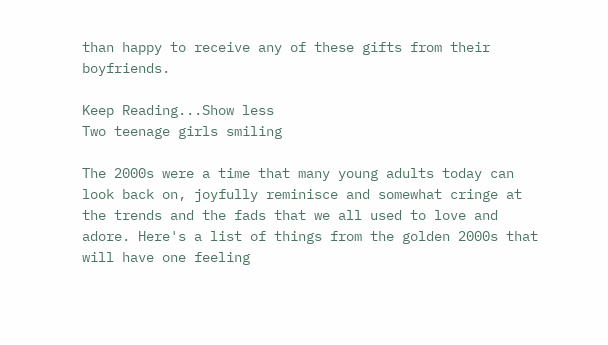than happy to receive any of these gifts from their boyfriends.

Keep Reading...Show less
Two teenage girls smiling

The 2000s were a time that many young adults today can look back on, joyfully reminisce and somewhat cringe at the trends and the fads that we all used to love and adore. Here's a list of things from the golden 2000s that will have one feeling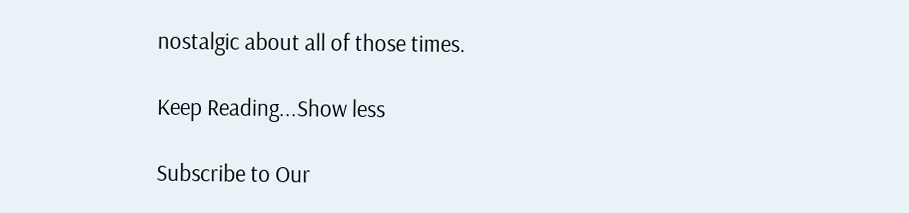nostalgic about all of those times.

Keep Reading...Show less

Subscribe to Our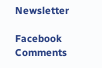Newsletter

Facebook Comments